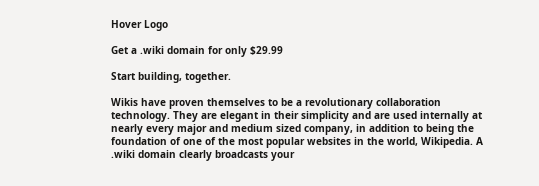Hover Logo

Get a .wiki domain for only $29.99

Start building, together.

Wikis have proven themselves to be a revolutionary collaboration technology. They are elegant in their simplicity and are used internally at nearly every major and medium sized company, in addition to being the foundation of one of the most popular websites in the world, Wikipedia. A .wiki domain clearly broadcasts your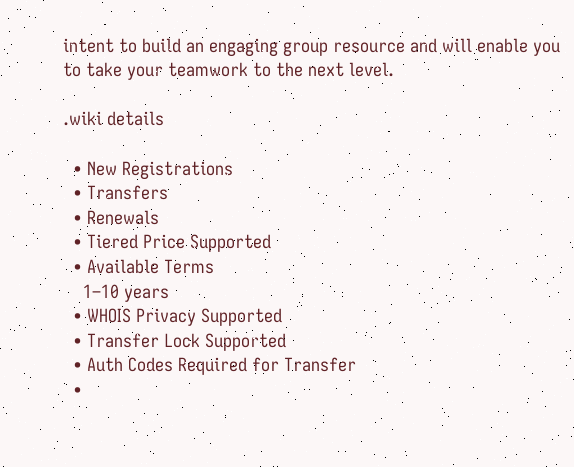intent to build an engaging group resource and will enable you to take your teamwork to the next level.

.wiki details

  • New Registrations
  • Transfers
  • Renewals
  • Tiered Price Supported
  • Available Terms
    1–10 years
  • WHOIS Privacy Supported
  • Transfer Lock Supported
  • Auth Codes Required for Transfer
  •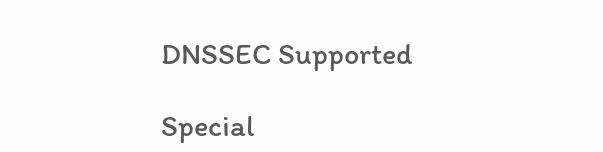DNSSEC Supported

Special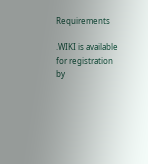Requirements

.WIKI is available for registration by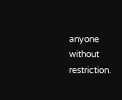anyone without restriction.